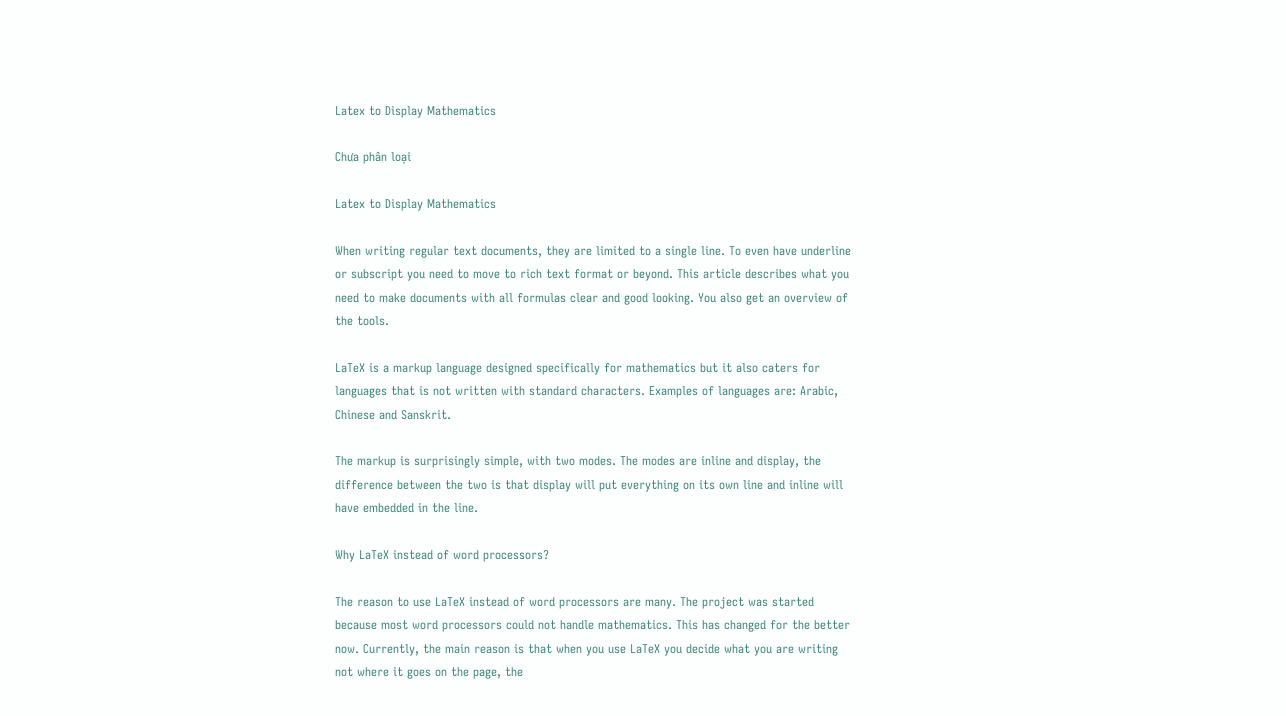Latex to Display Mathematics

Chưa phân loại

Latex to Display Mathematics

When writing regular text documents, they are limited to a single line. To even have underline or subscript you need to move to rich text format or beyond. This article describes what you need to make documents with all formulas clear and good looking. You also get an overview of the tools.

LaTeX is a markup language designed specifically for mathematics but it also caters for languages that is not written with standard characters. Examples of languages are: Arabic, Chinese and Sanskrit.

The markup is surprisingly simple, with two modes. The modes are inline and display, the difference between the two is that display will put everything on its own line and inline will have embedded in the line.

Why LaTeX instead of word processors?

The reason to use LaTeX instead of word processors are many. The project was started because most word processors could not handle mathematics. This has changed for the better now. Currently, the main reason is that when you use LaTeX you decide what you are writing not where it goes on the page, the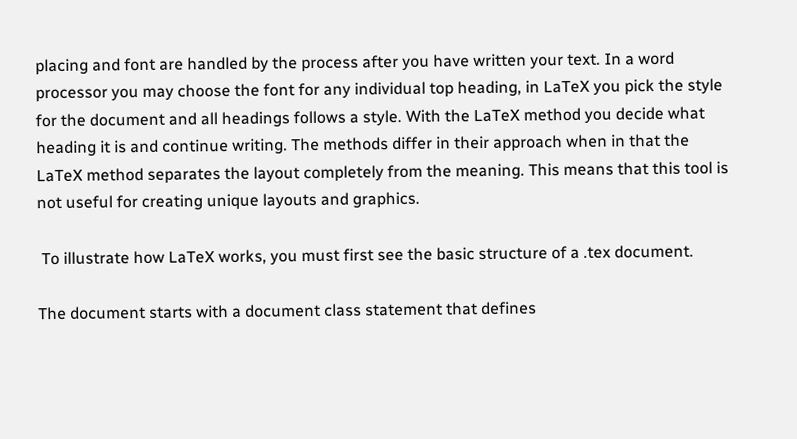placing and font are handled by the process after you have written your text. In a word processor you may choose the font for any individual top heading, in LaTeX you pick the style for the document and all headings follows a style. With the LaTeX method you decide what heading it is and continue writing. The methods differ in their approach when in that the LaTeX method separates the layout completely from the meaning. This means that this tool is not useful for creating unique layouts and graphics.

 To illustrate how LaTeX works, you must first see the basic structure of a .tex document.

The document starts with a document class statement that defines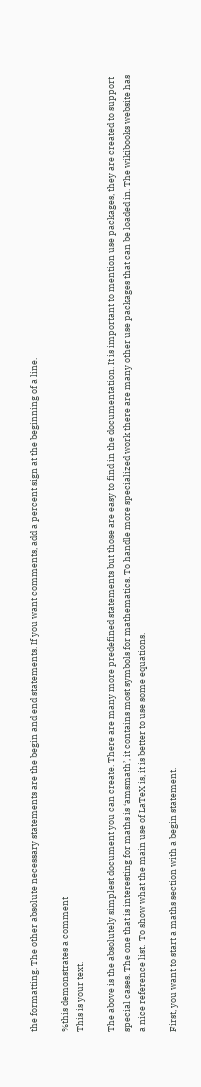the formatting. The other absolute necessary statements are the begin and end statements. If you want comments, add a percent sign at the beginning of a line.

%this demonstrates a comment
This is your text.

The above is the absolutely simplest document you can create. There are many more predefined statements but those are easy to find in the documentation. It is important to mention use packages, they are created to support special cases. The one that is interesting for maths is ‘amsmath’, it contains most symbols for mathematics. To handle more specialized work there are many other use packages that can be loaded in. The wikibooks website has a nice reference list.  To show what the main use of LaTeX is, it is better to use some equations.

First, you want to start a maths section with a begin statement.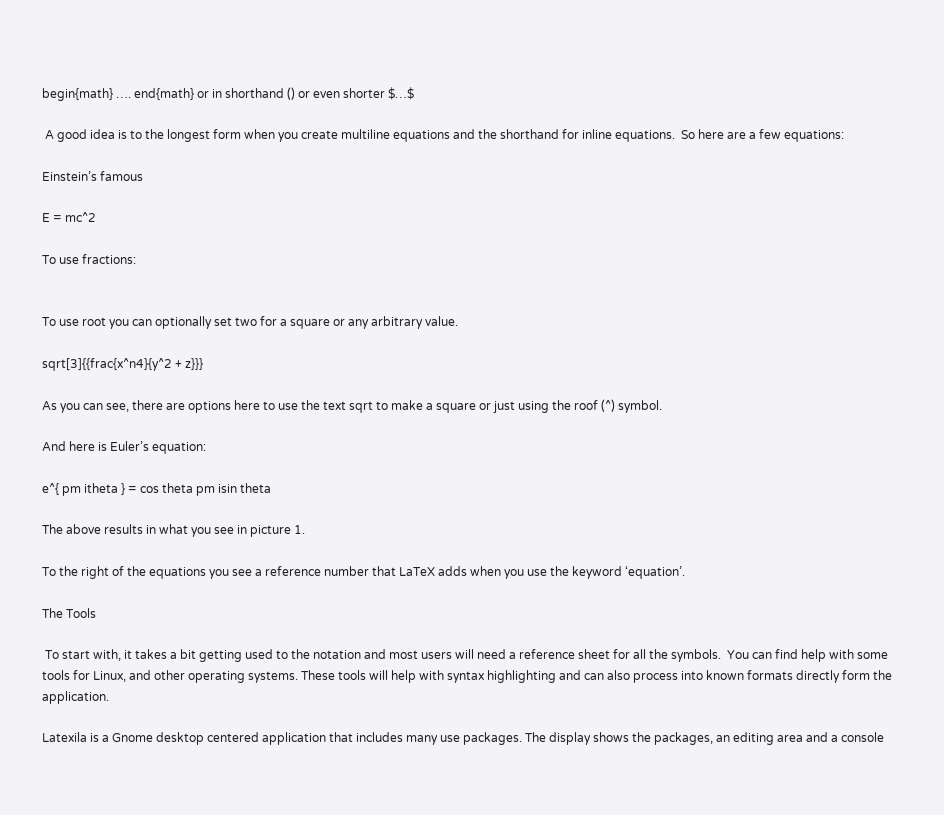begin{math} …. end{math} or in shorthand () or even shorter $…$

 A good idea is to the longest form when you create multiline equations and the shorthand for inline equations.  So here are a few equations:

Einstein’s famous

E = mc^2

To use fractions:


To use root you can optionally set two for a square or any arbitrary value.

sqrt[3]{{frac{x^n4}{y^2 + z}}}

As you can see, there are options here to use the text sqrt to make a square or just using the roof (^) symbol.

And here is Euler’s equation:

e^{ pm itheta } = cos theta pm isin theta

The above results in what you see in picture 1.

To the right of the equations you see a reference number that LaTeX adds when you use the keyword ‘equation’.

The Tools

 To start with, it takes a bit getting used to the notation and most users will need a reference sheet for all the symbols.  You can find help with some tools for Linux, and other operating systems. These tools will help with syntax highlighting and can also process into known formats directly form the application.

Latexila is a Gnome desktop centered application that includes many use packages. The display shows the packages, an editing area and a console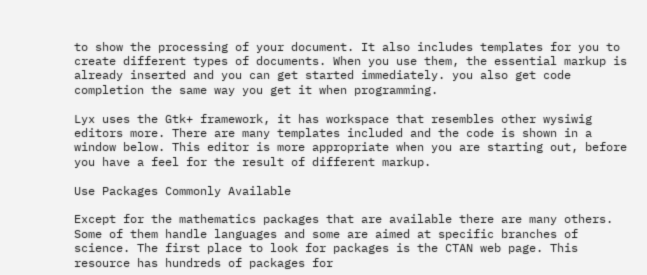to show the processing of your document. It also includes templates for you to create different types of documents. When you use them, the essential markup is already inserted and you can get started immediately. you also get code completion the same way you get it when programming.

Lyx uses the Gtk+ framework, it has workspace that resembles other wysiwig editors more. There are many templates included and the code is shown in a window below. This editor is more appropriate when you are starting out, before you have a feel for the result of different markup.

Use Packages Commonly Available

Except for the mathematics packages that are available there are many others. Some of them handle languages and some are aimed at specific branches of science. The first place to look for packages is the CTAN web page. This resource has hundreds of packages for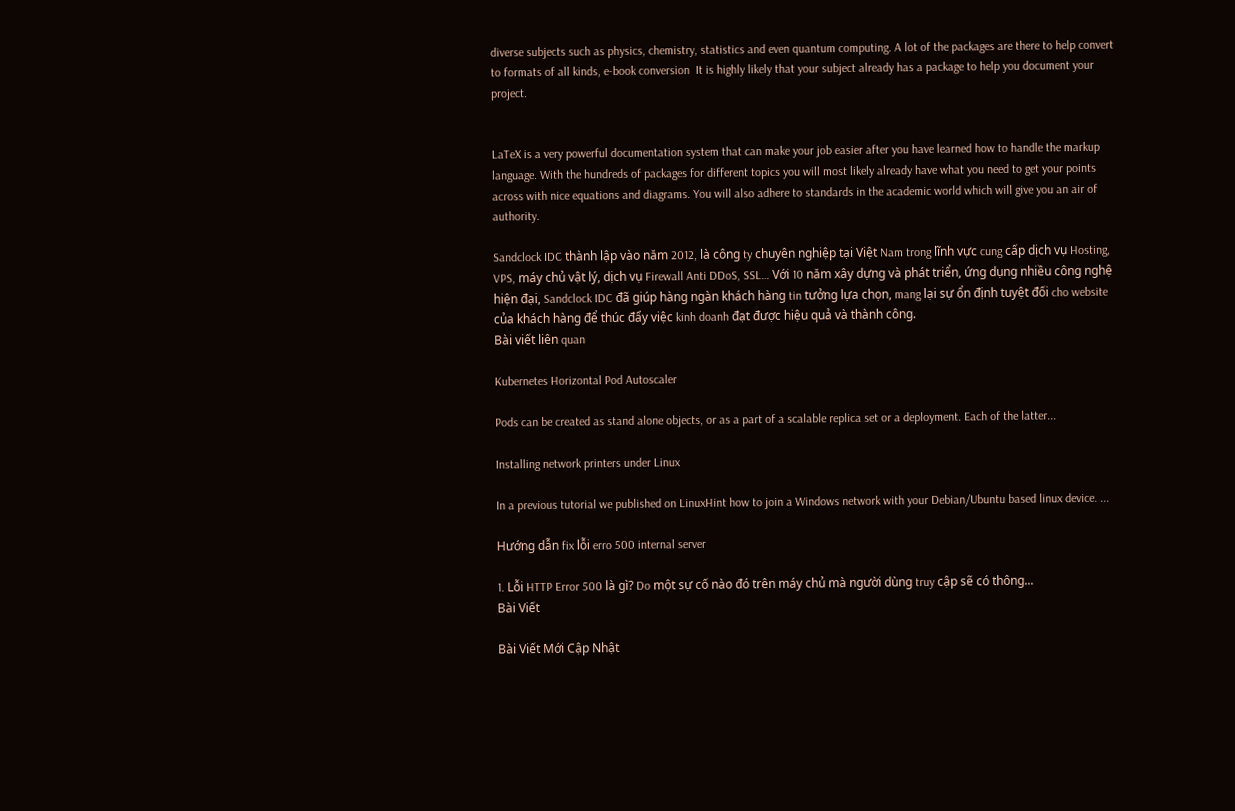diverse subjects such as physics, chemistry, statistics and even quantum computing. A lot of the packages are there to help convert to formats of all kinds, e-book conversion  It is highly likely that your subject already has a package to help you document your project.


LaTeX is a very powerful documentation system that can make your job easier after you have learned how to handle the markup language. With the hundreds of packages for different topics you will most likely already have what you need to get your points across with nice equations and diagrams. You will also adhere to standards in the academic world which will give you an air of authority.

Sandclock IDC thành lập vào năm 2012, là công ty chuyên nghiệp tại Việt Nam trong lĩnh vực cung cấp dịch vụ Hosting, VPS, máy chủ vật lý, dịch vụ Firewall Anti DDoS, SSL… Với 10 năm xây dựng và phát triển, ứng dụng nhiều công nghệ hiện đại, Sandclock IDC đã giúp hàng ngàn khách hàng tin tưởng lựa chọn, mang lại sự ổn định tuyệt đối cho website của khách hàng để thúc đẩy việc kinh doanh đạt được hiệu quả và thành công.
Bài viết liên quan

Kubernetes Horizontal Pod Autoscaler

Pods can be created as stand alone objects, or as a part of a scalable replica set or a deployment. Each of the latter...

Installing network printers under Linux

In a previous tutorial we published on LinuxHint how to join a Windows network with your Debian/Ubuntu based linux device. ...

Hướng dẫn fix lỗi erro 500 internal server

1. Lỗi HTTP Error 500 là gì? Do một sự cố nào đó trên máy chủ mà người dùng truy cập sẽ có thông...
Bài Viết

Bài Viết Mới Cập Nhật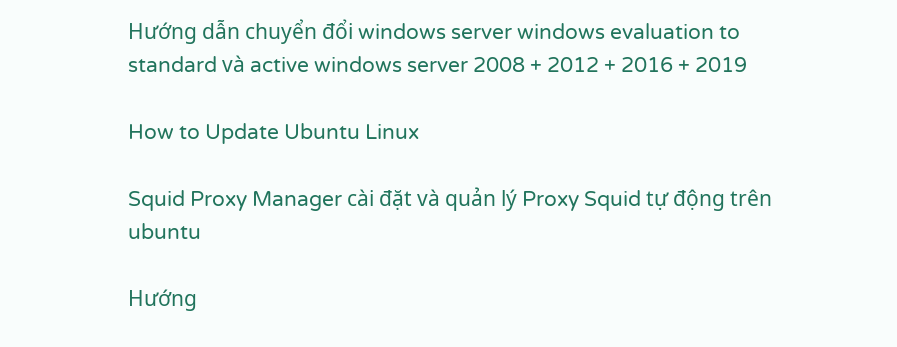Hướng dẫn chuyển đổi windows server windows evaluation to standard và active windows server 2008 + 2012 + 2016 + 2019

How to Update Ubuntu Linux

Squid Proxy Manager cài đặt và quản lý Proxy Squid tự động trên ubuntu

Hướng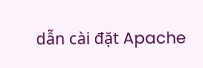dẫn cài đặt Apache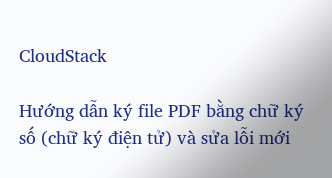CloudStack

Hướng dẫn ký file PDF bằng chữ ký số (chữ ký điện tử) và sửa lỗi mới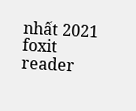nhất 2021 foxit reader